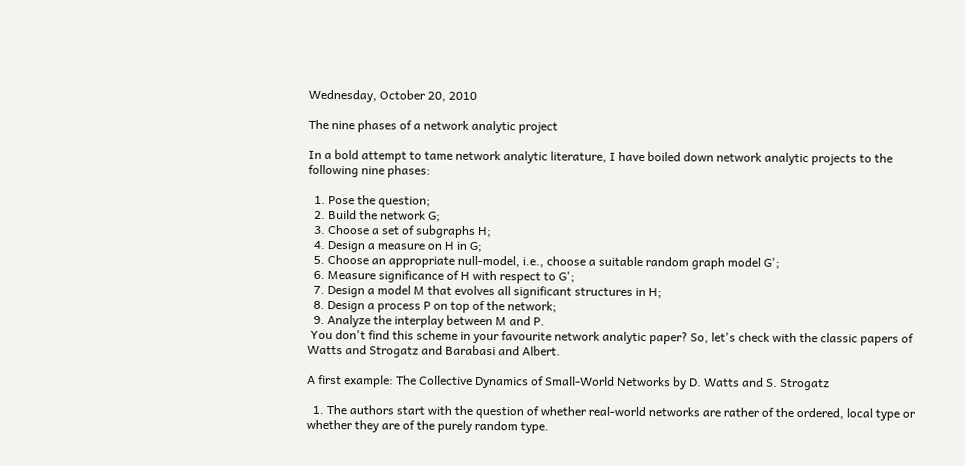Wednesday, October 20, 2010

The nine phases of a network analytic project

In a bold attempt to tame network analytic literature, I have boiled down network analytic projects to the following nine phases:

  1. Pose the question;
  2. Build the network G;
  3. Choose a set of subgraphs H;
  4. Design a measure on H in G;
  5. Choose an appropriate null-model, i.e., choose a suitable random graph model G';
  6. Measure significance of H with respect to G';
  7. Design a model M that evolves all significant structures in H;
  8. Design a process P on top of the network;
  9. Analyze the interplay between M and P.
 You don't find this scheme in your favourite network analytic paper? So, let's check with the classic papers of Watts and Strogatz and Barabasi and Albert.

A first example: The Collective Dynamics of Small-World Networks by D. Watts and S. Strogatz

  1. The authors start with the question of whether real-world networks are rather of the ordered, local type or whether they are of the purely random type.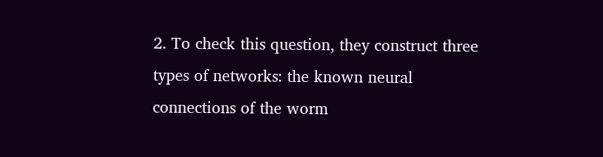2. To check this question, they construct three types of networks: the known neural connections of the worm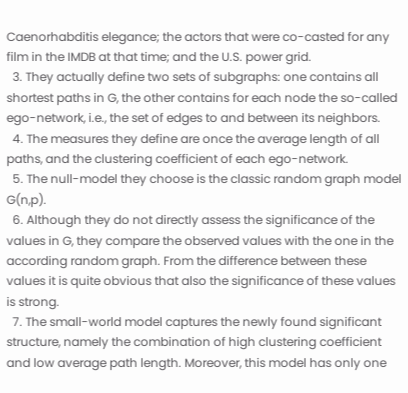Caenorhabditis elegance; the actors that were co-casted for any film in the IMDB at that time; and the U.S. power grid.
  3. They actually define two sets of subgraphs: one contains all shortest paths in G, the other contains for each node the so-called ego-network, i.e., the set of edges to and between its neighbors.
  4. The measures they define are once the average length of all paths, and the clustering coefficient of each ego-network.
  5. The null-model they choose is the classic random graph model G(n,p).
  6. Although they do not directly assess the significance of the values in G, they compare the observed values with the one in the according random graph. From the difference between these values it is quite obvious that also the significance of these values is strong.
  7. The small-world model captures the newly found significant structure, namely the combination of high clustering coefficient and low average path length. Moreover, this model has only one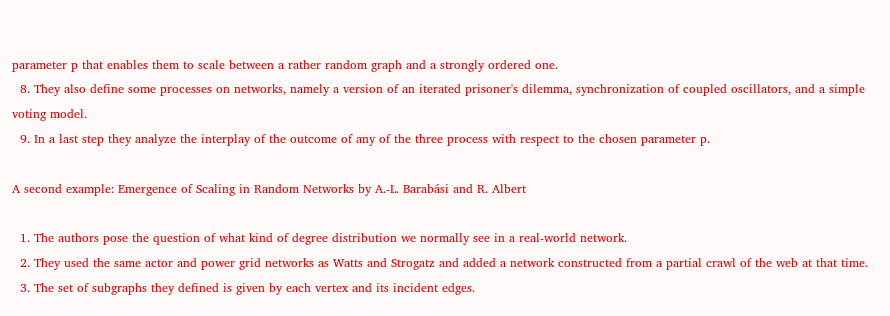parameter p that enables them to scale between a rather random graph and a strongly ordered one.
  8. They also define some processes on networks, namely a version of an iterated prisoner's dilemma, synchronization of coupled oscillators, and a simple voting model.
  9. In a last step they analyze the interplay of the outcome of any of the three process with respect to the chosen parameter p.

A second example: Emergence of Scaling in Random Networks by A.-L. Barabási and R. Albert

  1. The authors pose the question of what kind of degree distribution we normally see in a real-world network.
  2. They used the same actor and power grid networks as Watts and Strogatz and added a network constructed from a partial crawl of the web at that time.
  3. The set of subgraphs they defined is given by each vertex and its incident edges.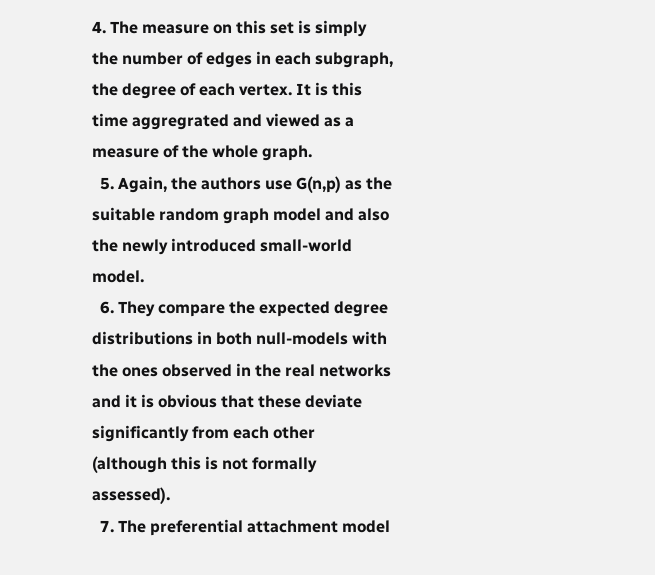4. The measure on this set is simply the number of edges in each subgraph, the degree of each vertex. It is this time aggregrated and viewed as a measure of the whole graph.
  5. Again, the authors use G(n,p) as the suitable random graph model and also the newly introduced small-world model.
  6. They compare the expected degree distributions in both null-models with the ones observed in the real networks and it is obvious that these deviate significantly from each other (although this is not formally assessed).
  7. The preferential attachment model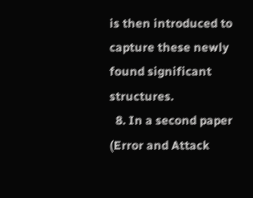is then introduced to capture these newly found significant structures.
  8. In a second paper (Error and Attack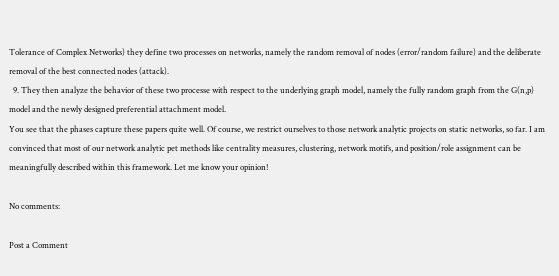Tolerance of Complex Networks) they define two processes on networks, namely the random removal of nodes (error/random failure) and the deliberate removal of the best connected nodes (attack).
  9. They then analyze the behavior of these two processe with respect to the underlying graph model, namely the fully random graph from the G(n,p) model and the newly designed preferential attachment model.
You see that the phases capture these papers quite well. Of course, we restrict ourselves to those network analytic projects on static networks, so far. I am convinced that most of our network analytic pet methods like centrality measures, clustering, network motifs, and position/role assignment can be meaningfully described within this framework. Let me know your opinion!

No comments:

Post a Comment